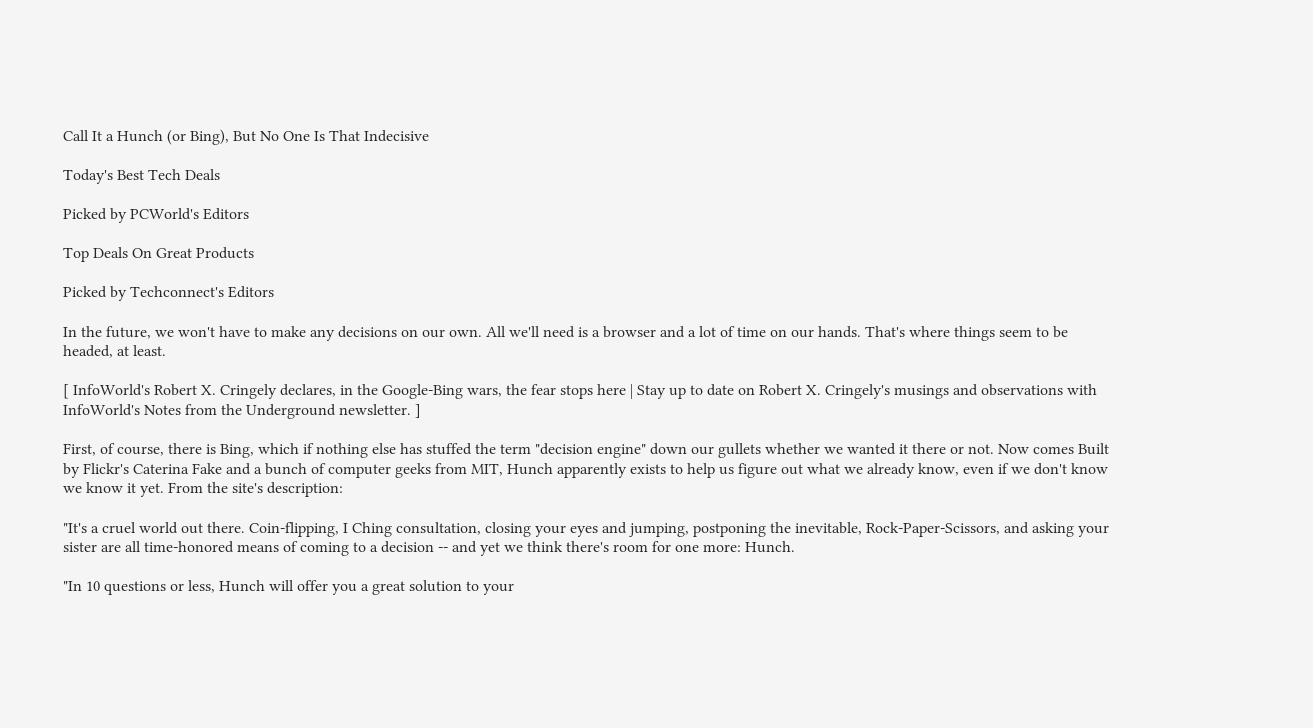Call It a Hunch (or Bing), But No One Is That Indecisive

Today's Best Tech Deals

Picked by PCWorld's Editors

Top Deals On Great Products

Picked by Techconnect's Editors

In the future, we won't have to make any decisions on our own. All we'll need is a browser and a lot of time on our hands. That's where things seem to be headed, at least.

[ InfoWorld's Robert X. Cringely declares, in the Google-Bing wars, the fear stops here | Stay up to date on Robert X. Cringely's musings and observations with InfoWorld's Notes from the Underground newsletter. ]

First, of course, there is Bing, which if nothing else has stuffed the term "decision engine" down our gullets whether we wanted it there or not. Now comes Built by Flickr's Caterina Fake and a bunch of computer geeks from MIT, Hunch apparently exists to help us figure out what we already know, even if we don't know we know it yet. From the site's description:

"It's a cruel world out there. Coin-flipping, I Ching consultation, closing your eyes and jumping, postponing the inevitable, Rock-Paper-Scissors, and asking your sister are all time-honored means of coming to a decision -- and yet we think there's room for one more: Hunch.

"In 10 questions or less, Hunch will offer you a great solution to your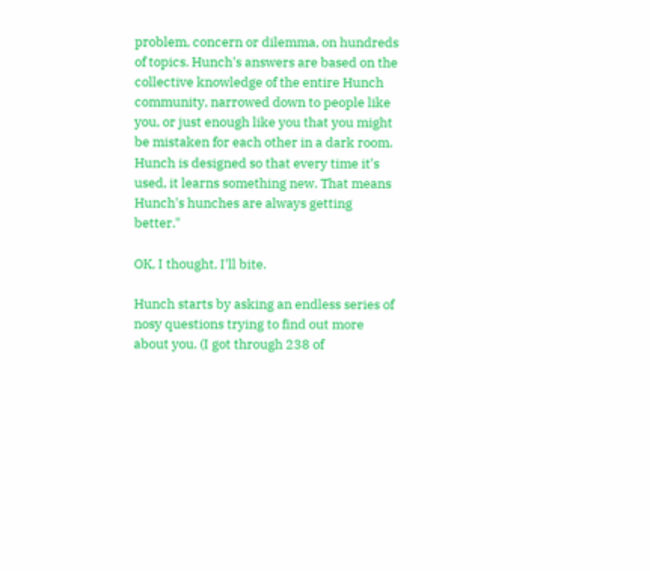problem, concern or dilemma, on hundreds of topics. Hunch's answers are based on the collective knowledge of the entire Hunch community, narrowed down to people like you, or just enough like you that you might be mistaken for each other in a dark room. Hunch is designed so that every time it's used, it learns something new. That means Hunch's hunches are always getting better."

OK, I thought, I'll bite.

Hunch starts by asking an endless series of nosy questions trying to find out more about you. (I got through 238 of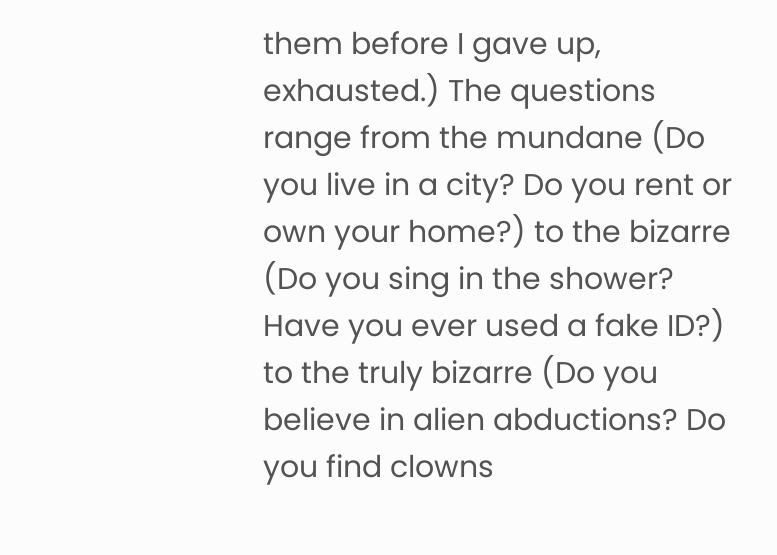them before I gave up, exhausted.) The questions range from the mundane (Do you live in a city? Do you rent or own your home?) to the bizarre (Do you sing in the shower? Have you ever used a fake ID?) to the truly bizarre (Do you believe in alien abductions? Do you find clowns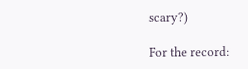scary?)

For the record: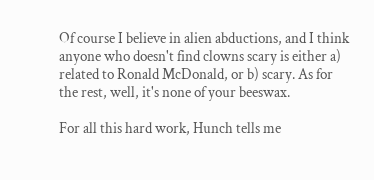Of course I believe in alien abductions, and I think anyone who doesn't find clowns scary is either a) related to Ronald McDonald, or b) scary. As for the rest, well, it's none of your beeswax.

For all this hard work, Hunch tells me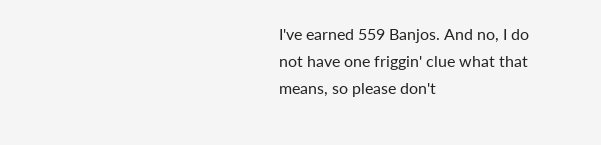I've earned 559 Banjos. And no, I do not have one friggin' clue what that means, so please don't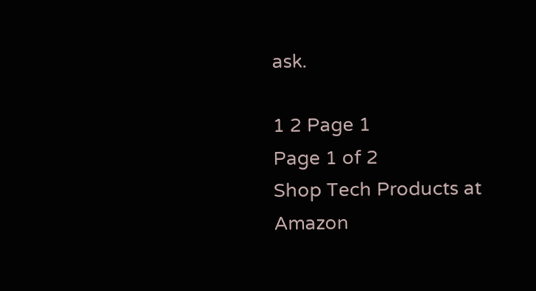ask.

1 2 Page 1
Page 1 of 2
Shop Tech Products at Amazon